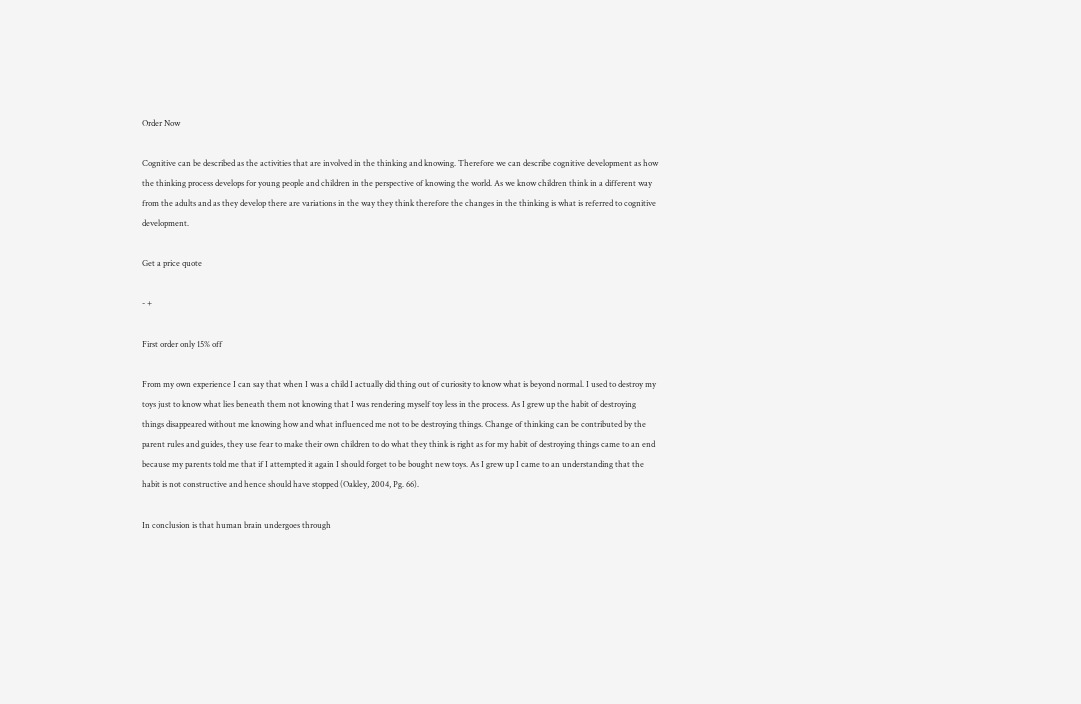Order Now

Cognitive can be described as the activities that are involved in the thinking and knowing. Therefore we can describe cognitive development as how the thinking process develops for young people and children in the perspective of knowing the world. As we know children think in a different way from the adults and as they develop there are variations in the way they think therefore the changes in the thinking is what is referred to cognitive development.

Get a price quote

- +

First order only 15% off

From my own experience I can say that when I was a child I actually did thing out of curiosity to know what is beyond normal. I used to destroy my toys just to know what lies beneath them not knowing that I was rendering myself toy less in the process. As I grew up the habit of destroying things disappeared without me knowing how and what influenced me not to be destroying things. Change of thinking can be contributed by the parent rules and guides, they use fear to make their own children to do what they think is right as for my habit of destroying things came to an end because my parents told me that if I attempted it again I should forget to be bought new toys. As I grew up I came to an understanding that the habit is not constructive and hence should have stopped (Oakley, 2004, Pg. 66).

In conclusion is that human brain undergoes through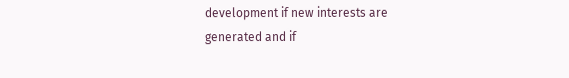development if new interests are generated and if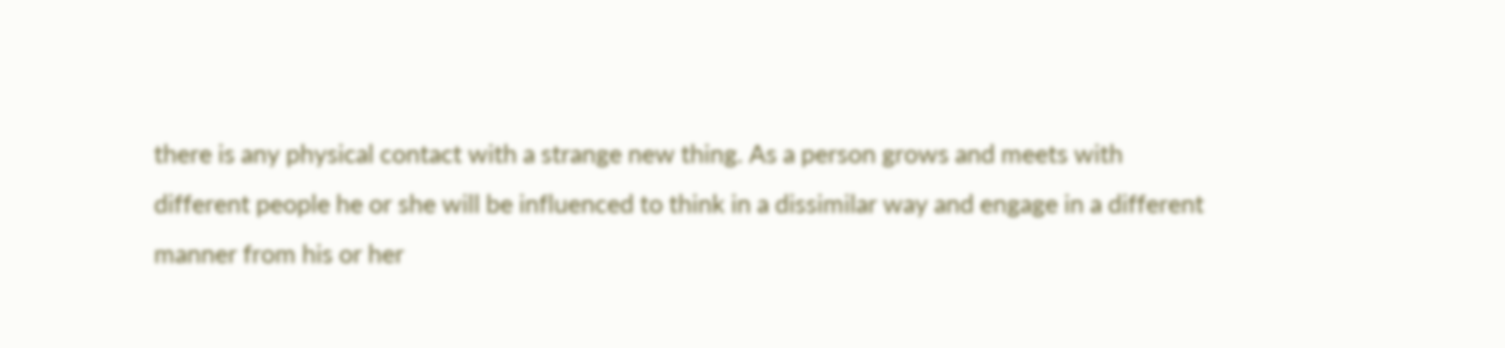there is any physical contact with a strange new thing. As a person grows and meets with different people he or she will be influenced to think in a dissimilar way and engage in a different manner from his or her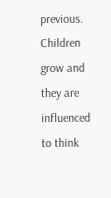previous. Children grow and they are influenced to think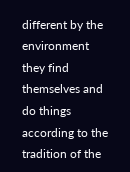different by the environment they find themselves and do things according to the tradition of the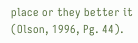place or they better it (Olson, 1996, Pg. 44).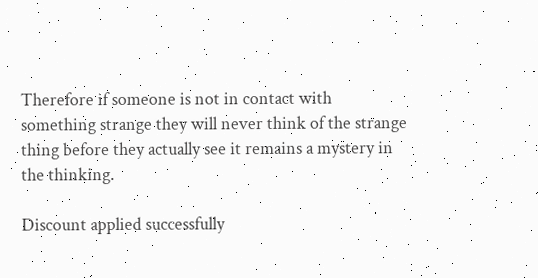Therefore if someone is not in contact with something strange they will never think of the strange thing before they actually see it remains a mystery in the thinking.

Discount applied successfully